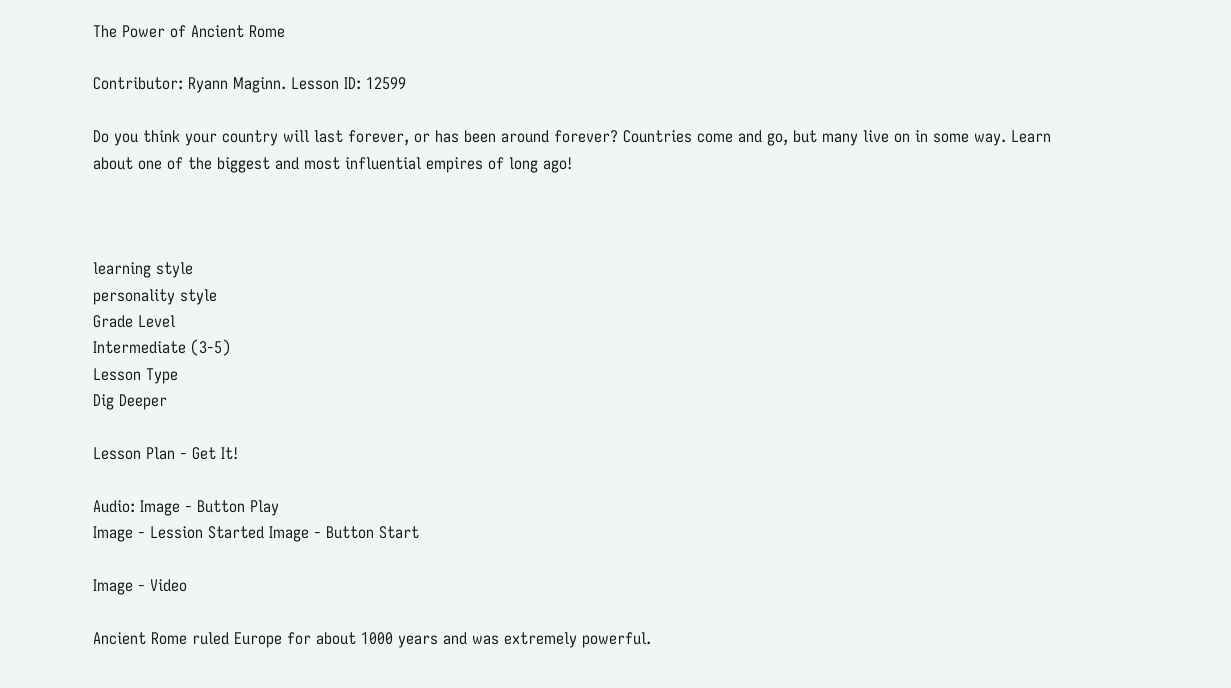The Power of Ancient Rome

Contributor: Ryann Maginn. Lesson ID: 12599

Do you think your country will last forever, or has been around forever? Countries come and go, but many live on in some way. Learn about one of the biggest and most influential empires of long ago!



learning style
personality style
Grade Level
Intermediate (3-5)
Lesson Type
Dig Deeper

Lesson Plan - Get It!

Audio: Image - Button Play
Image - Lession Started Image - Button Start

Image - Video

Ancient Rome ruled Europe for about 1000 years and was extremely powerful.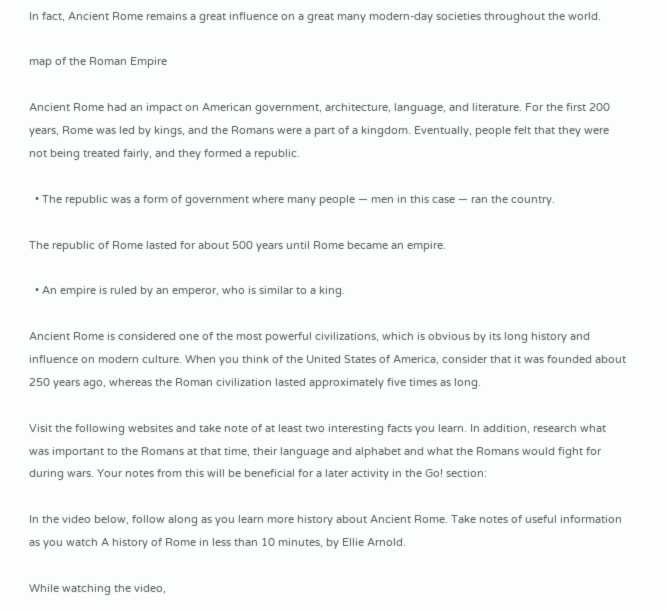In fact, Ancient Rome remains a great influence on a great many modern-day societies throughout the world.

map of the Roman Empire

Ancient Rome had an impact on American government, architecture, language, and literature. For the first 200 years, Rome was led by kings, and the Romans were a part of a kingdom. Eventually, people felt that they were not being treated fairly, and they formed a republic.

  • The republic was a form of government where many people — men in this case — ran the country.

The republic of Rome lasted for about 500 years until Rome became an empire.

  • An empire is ruled by an emperor, who is similar to a king.

Ancient Rome is considered one of the most powerful civilizations, which is obvious by its long history and influence on modern culture. When you think of the United States of America, consider that it was founded about 250 years ago, whereas the Roman civilization lasted approximately five times as long.

Visit the following websites and take note of at least two interesting facts you learn. In addition, research what was important to the Romans at that time, their language and alphabet and what the Romans would fight for during wars. Your notes from this will be beneficial for a later activity in the Go! section:

In the video below, follow along as you learn more history about Ancient Rome. Take notes of useful information as you watch A history of Rome in less than 10 minutes, by Ellie Arnold.

While watching the video,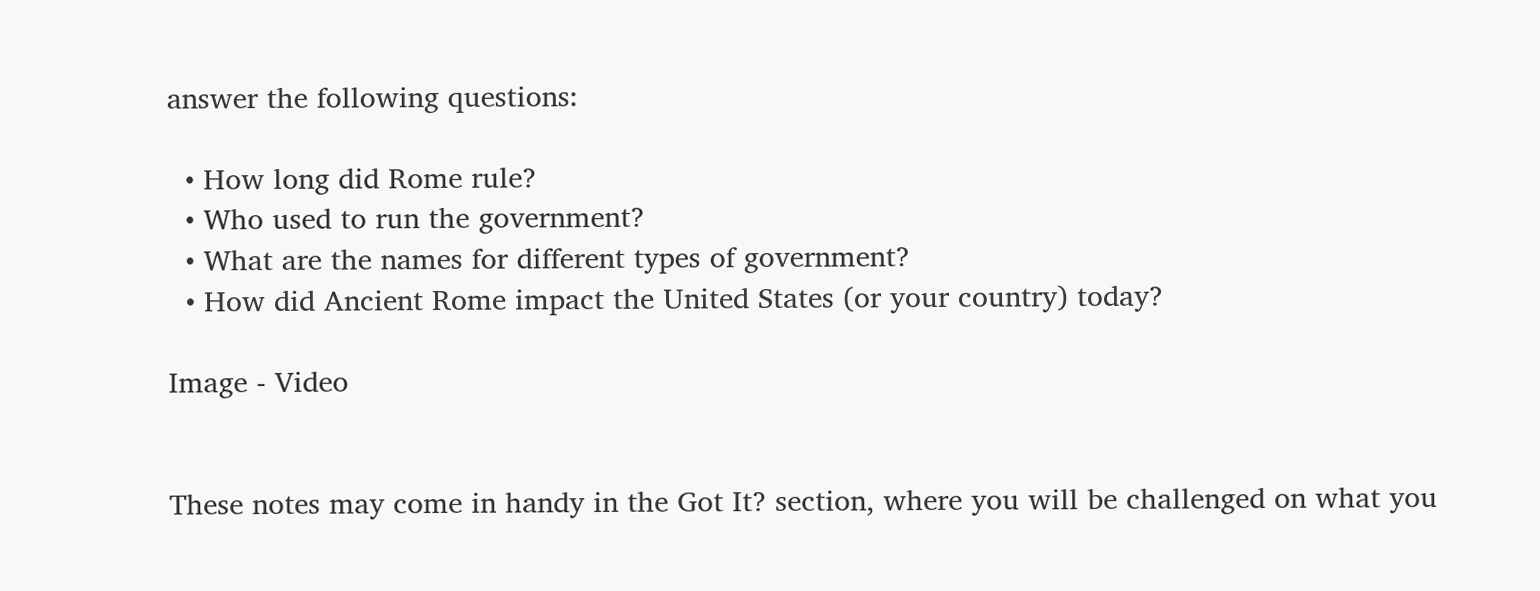answer the following questions:

  • How long did Rome rule?
  • Who used to run the government?
  • What are the names for different types of government?
  • How did Ancient Rome impact the United States (or your country) today?

Image - Video


These notes may come in handy in the Got It? section, where you will be challenged on what you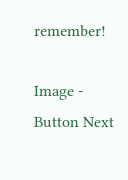remember!

Image - Button Next